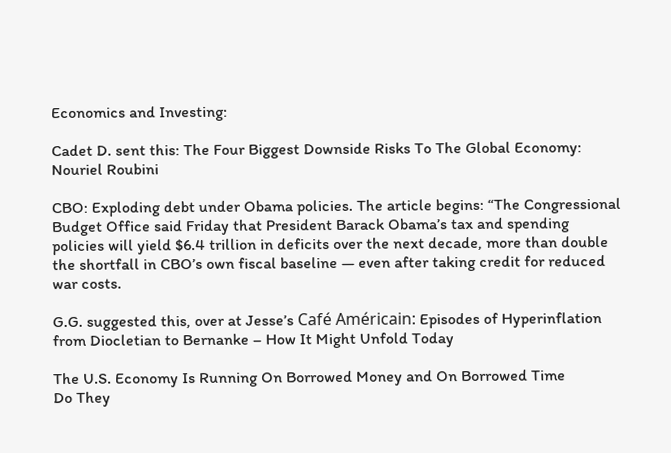Economics and Investing:

Cadet D. sent this: The Four Biggest Downside Risks To The Global Economy: Nouriel Roubini

CBO: Exploding debt under Obama policies. The article begins: “The Congressional Budget Office said Friday that President Barack Obama’s tax and spending policies will yield $6.4 trillion in deficits over the next decade, more than double the shortfall in CBO’s own fiscal baseline — even after taking credit for reduced war costs.

G.G. suggested this, over at Jesse’s Café Américain: Episodes of Hyperinflation from Diocletian to Bernanke – How It Might Unfold Today

The U.S. Economy Is Running On Borrowed Money and On Borrowed Time
Do They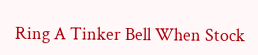Ring A Tinker Bell When Stock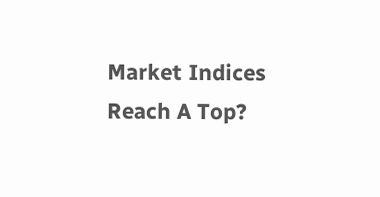Market Indices Reach A Top?